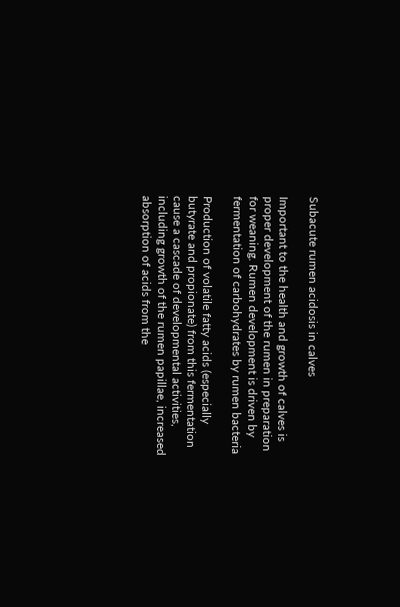Subacute rumen acidosis in calves

Important to the health and growth of calves is proper development of the rumen in preparation for weaning. Rumen development is driven by fermentation of carbohydrates by rumen bacteria

Production of volatile fatty acids (especially butyrate and propionate) from this fermentation cause a cascade of developmental activities, including growth of the rumen papillae, increased absorption of acids from the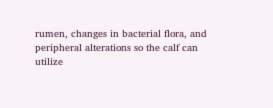rumen, changes in bacterial flora, and peripheral alterations so the calf can utilize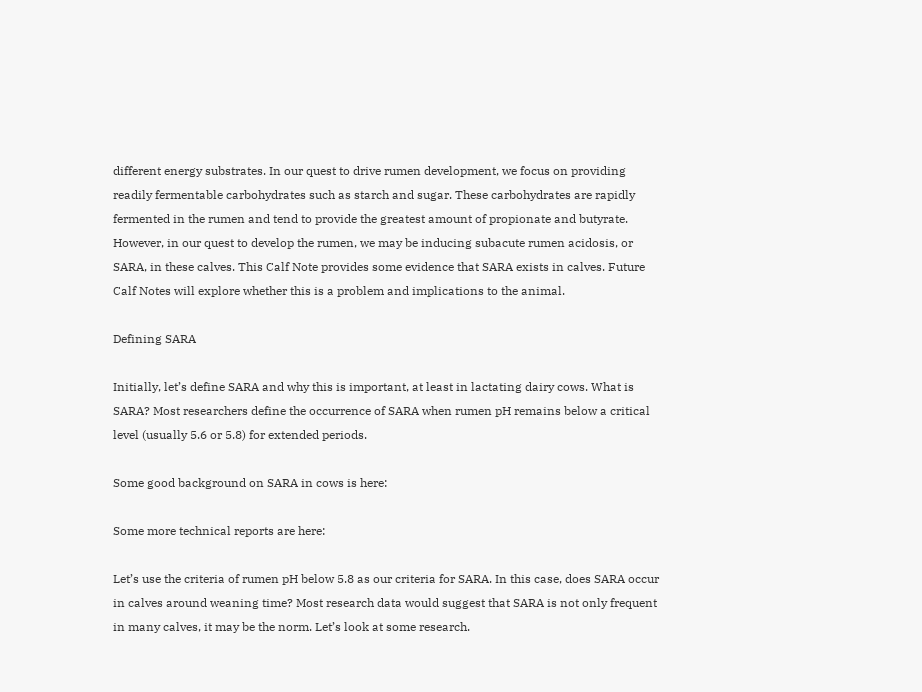different energy substrates. In our quest to drive rumen development, we focus on providing readily fermentable carbohydrates such as starch and sugar. These carbohydrates are rapidly fermented in the rumen and tend to provide the greatest amount of propionate and butyrate. However, in our quest to develop the rumen, we may be inducing subacute rumen acidosis, or SARA, in these calves. This Calf Note provides some evidence that SARA exists in calves. Future Calf Notes will explore whether this is a problem and implications to the animal.

Defining SARA

Initially, let’s define SARA and why this is important, at least in lactating dairy cows. What is SARA? Most researchers define the occurrence of SARA when rumen pH remains below a critical level (usually 5.6 or 5.8) for extended periods.

Some good background on SARA in cows is here:

Some more technical reports are here:

Let’s use the criteria of rumen pH below 5.8 as our criteria for SARA. In this case, does SARA occur in calves around weaning time? Most research data would suggest that SARA is not only frequent in many calves, it may be the norm. Let’s look at some research.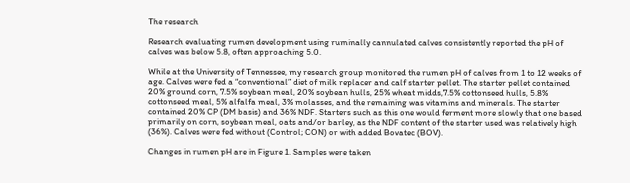The research

Research evaluating rumen development using ruminally cannulated calves consistently reported the pH of calves was below 5.8, often approaching 5.0.

While at the University of Tennessee, my research group monitored the rumen pH of calves from 1 to 12 weeks of age. Calves were fed a “conventional” diet of milk replacer and calf starter pellet. The starter pellet contained 20% ground corn, 7.5% soybean meal, 20% soybean hulls, 25% wheat midds,7.5% cottonseed hulls, 5.8% cottonseed meal, 5% alfalfa meal, 3% molasses, and the remaining was vitamins and minerals. The starter contained 20% CP (DM basis) and 36% NDF. Starters such as this one would ferment more slowly that one based primarily on corn, soybean meal, oats and/or barley, as the NDF content of the starter used was relatively high (36%). Calves were fed without (Control; CON) or with added Bovatec (BOV).

Changes in rumen pH are in Figure 1. Samples were taken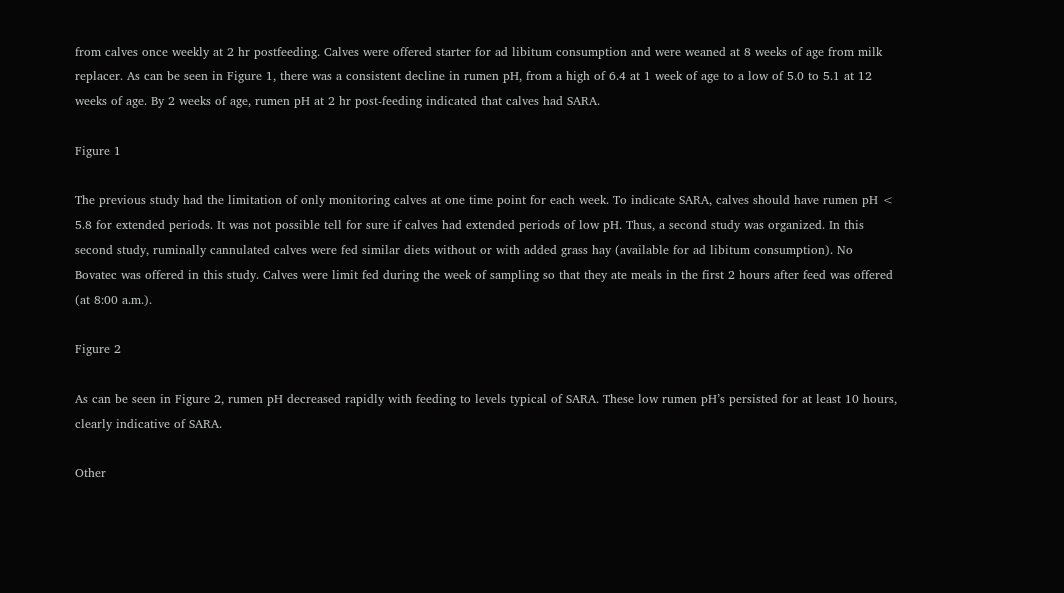from calves once weekly at 2 hr postfeeding. Calves were offered starter for ad libitum consumption and were weaned at 8 weeks of age from milk replacer. As can be seen in Figure 1, there was a consistent decline in rumen pH, from a high of 6.4 at 1 week of age to a low of 5.0 to 5.1 at 12 weeks of age. By 2 weeks of age, rumen pH at 2 hr post-feeding indicated that calves had SARA.

Figure 1

The previous study had the limitation of only monitoring calves at one time point for each week. To indicate SARA, calves should have rumen pH < 5.8 for extended periods. It was not possible tell for sure if calves had extended periods of low pH. Thus, a second study was organized. In this second study, ruminally cannulated calves were fed similar diets without or with added grass hay (available for ad libitum consumption). No Bovatec was offered in this study. Calves were limit fed during the week of sampling so that they ate meals in the first 2 hours after feed was offered (at 8:00 a.m.).

Figure 2

As can be seen in Figure 2, rumen pH decreased rapidly with feeding to levels typical of SARA. These low rumen pH’s persisted for at least 10 hours, clearly indicative of SARA.

Other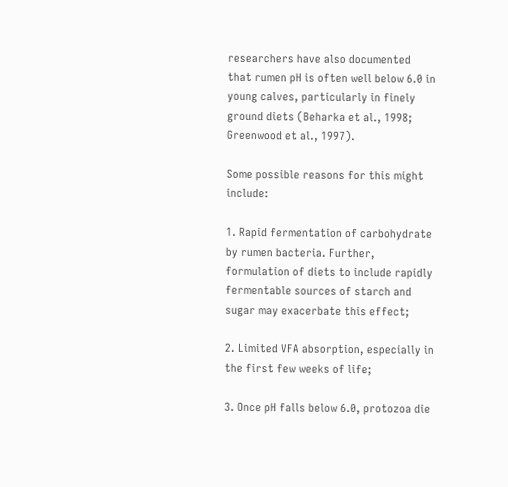researchers have also documented that rumen pH is often well below 6.0 in young calves, particularly in finely ground diets (Beharka et al., 1998; Greenwood et al., 1997).

Some possible reasons for this might include:

1. Rapid fermentation of carbohydrate by rumen bacteria. Further, formulation of diets to include rapidly fermentable sources of starch and sugar may exacerbate this effect;

2. Limited VFA absorption, especially in the first few weeks of life;

3. Once pH falls below 6.0, protozoa die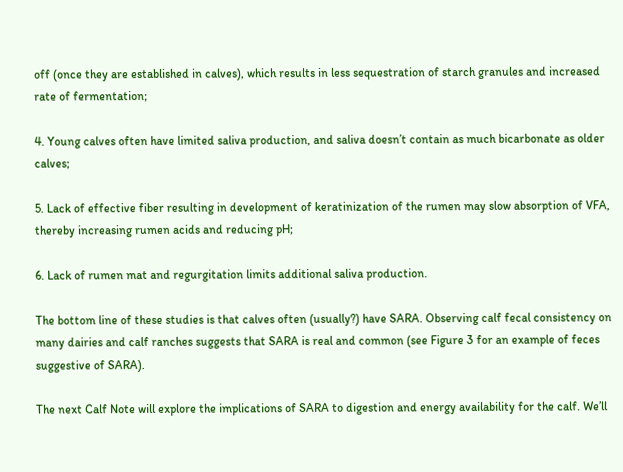off (once they are established in calves), which results in less sequestration of starch granules and increased rate of fermentation;

4. Young calves often have limited saliva production, and saliva doesn’t contain as much bicarbonate as older calves;

5. Lack of effective fiber resulting in development of keratinization of the rumen may slow absorption of VFA, thereby increasing rumen acids and reducing pH;

6. Lack of rumen mat and regurgitation limits additional saliva production.

The bottom line of these studies is that calves often (usually?) have SARA. Observing calf fecal consistency on many dairies and calf ranches suggests that SARA is real and common (see Figure 3 for an example of feces suggestive of SARA).

The next Calf Note will explore the implications of SARA to digestion and energy availability for the calf. We’ll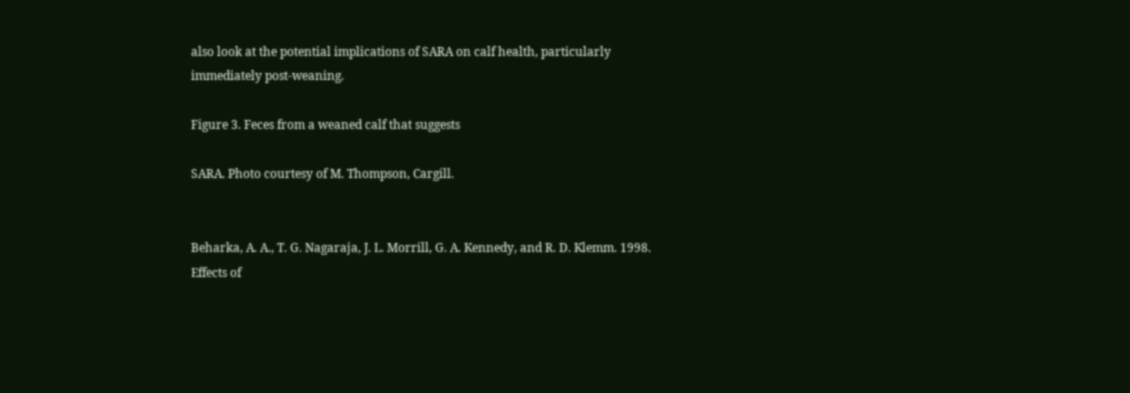also look at the potential implications of SARA on calf health, particularly immediately post-weaning.

Figure 3. Feces from a weaned calf that suggests

SARA. Photo courtesy of M. Thompson, Cargill.


Beharka, A. A., T. G. Nagaraja, J. L. Morrill, G. A. Kennedy, and R. D. Klemm. 1998. Effects of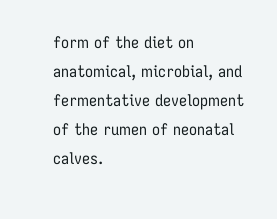form of the diet on anatomical, microbial, and fermentative development of the rumen of neonatal calves.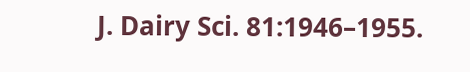J. Dairy Sci. 81:1946–1955.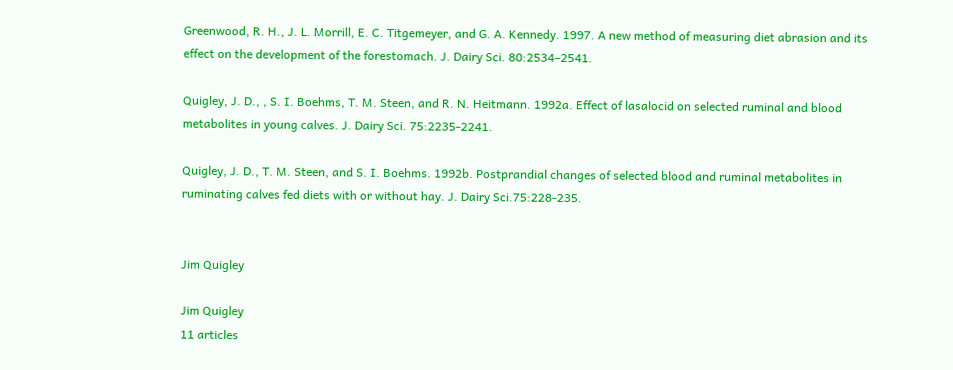Greenwood, R. H., J. L. Morrill, E. C. Titgemeyer, and G. A. Kennedy. 1997. A new method of measuring diet abrasion and its effect on the development of the forestomach. J. Dairy Sci. 80:2534–2541.

Quigley, J. D., , S. I. Boehms, T. M. Steen, and R. N. Heitmann. 1992a. Effect of lasalocid on selected ruminal and blood metabolites in young calves. J. Dairy Sci. 75:2235-2241.

Quigley, J. D., T. M. Steen, and S. I. Boehms. 1992b. Postprandial changes of selected blood and ruminal metabolites in ruminating calves fed diets with or without hay. J. Dairy Sci.75:228-235.


Jim Quigley

Jim Quigley
11 articles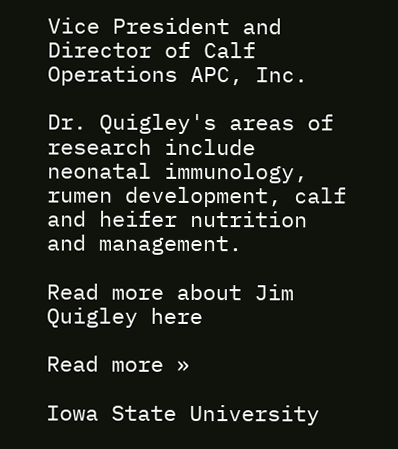Vice President and Director of Calf Operations APC, Inc.

Dr. Quigley's areas of research include neonatal immunology, rumen development, calf and heifer nutrition and management.

Read more about Jim Quigley here

Read more »

Iowa State University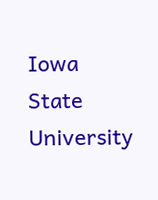Iowa State University